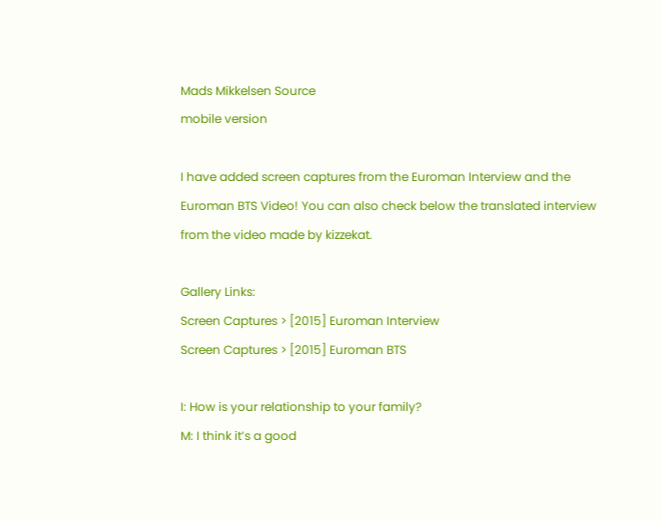Mads Mikkelsen Source
mobile version

I have added screen captures from the Euroman Interview and the Euroman BTS Video! You can also check below the translated interview from the video made by kizzekat.

Gallery Links:
Screen Captures > [2015] Euroman Interview
Screen Captures > [2015] Euroman BTS

I: How is your relationship to your family?
M: I think it’s a good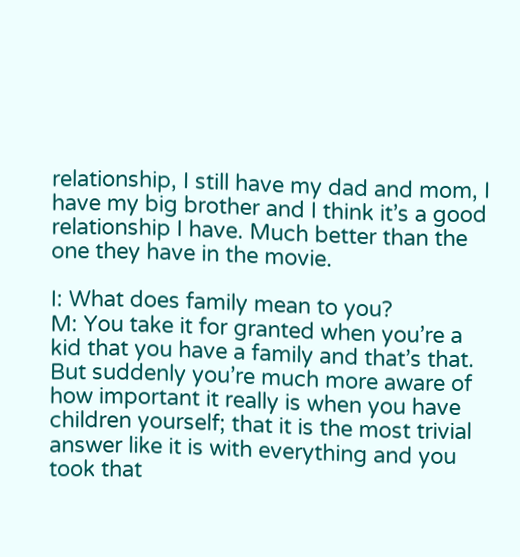relationship, I still have my dad and mom, I have my big brother and I think it’s a good relationship I have. Much better than the one they have in the movie.

I: What does family mean to you?
M: You take it for granted when you’re a kid that you have a family and that’s that. But suddenly you’re much more aware of how important it really is when you have children yourself; that it is the most trivial answer like it is with everything and you took that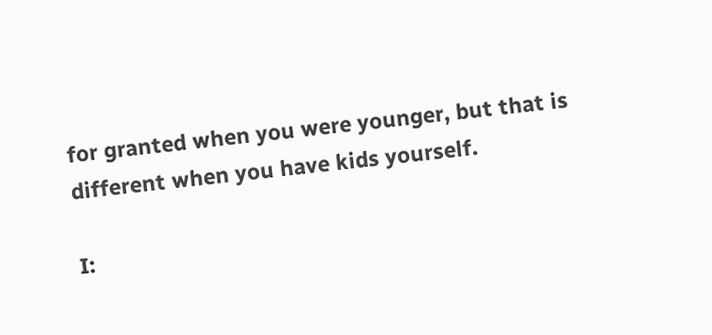for granted when you were younger, but that is different when you have kids yourself.

I: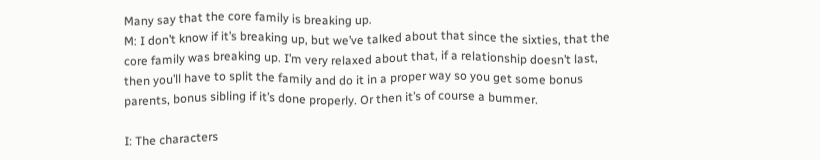Many say that the core family is breaking up.
M: I don’t know if it’s breaking up, but we’ve talked about that since the sixties, that the core family was breaking up. I’m very relaxed about that, if a relationship doesn’t last, then you’ll have to split the family and do it in a proper way so you get some bonus parents, bonus sibling if it’s done properly. Or then it’s of course a bummer.

I: The characters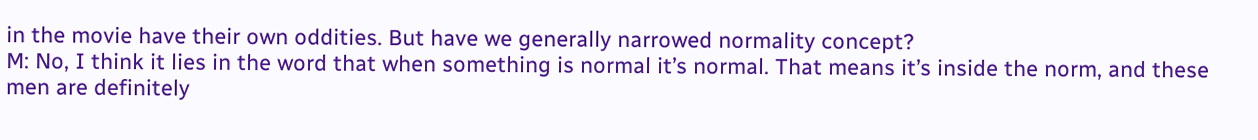in the movie have their own oddities. But have we generally narrowed normality concept?
M: No, I think it lies in the word that when something is normal it’s normal. That means it’s inside the norm, and these men are definitely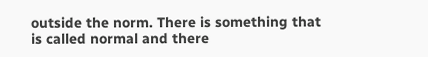outside the norm. There is something that is called normal and there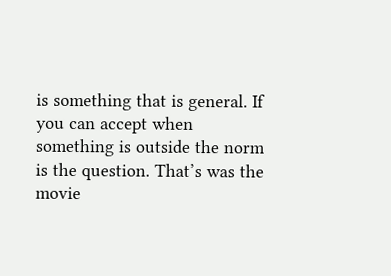is something that is general. If you can accept when something is outside the norm is the question. That’s was the movie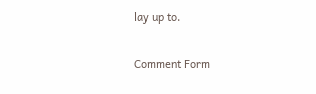lay up to.

Comment Form